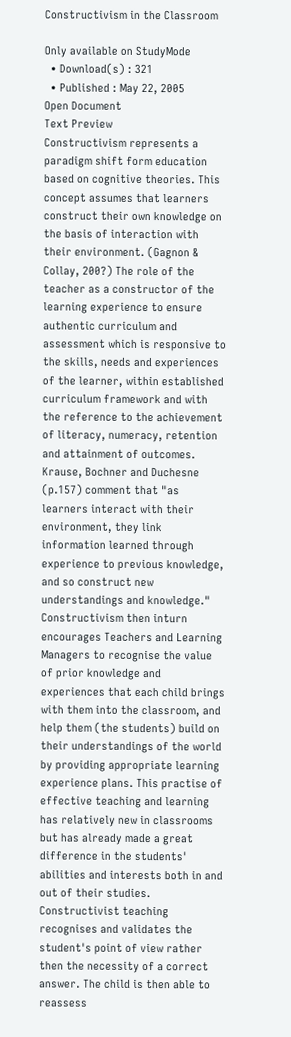Constructivism in the Classroom

Only available on StudyMode
  • Download(s) : 321
  • Published : May 22, 2005
Open Document
Text Preview
Constructivism represents a paradigm shift form education based on cognitive theories. This concept assumes that learners construct their own knowledge on the basis of interaction with their environment. (Gagnon & Collay, 200?) The role of the teacher as a constructor of the learning experience to ensure authentic curriculum and assessment which is responsive to the skills, needs and experiences of the learner, within established curriculum framework and with the reference to the achievement of literacy, numeracy, retention and attainment of outcomes. Krause, Bochner and Duchesne (p.157) comment that "as learners interact with their environment, they link information learned through experience to previous knowledge, and so construct new understandings and knowledge." Constructivism then inturn encourages Teachers and Learning Managers to recognise the value of prior knowledge and experiences that each child brings with them into the classroom, and help them (the students) build on their understandings of the world by providing appropriate learning experience plans. This practise of effective teaching and learning has relatively new in classrooms but has already made a great difference in the students' abilities and interests both in and out of their studies. Constructivist teaching recognises and validates the student's point of view rather then the necessity of a correct answer. The child is then able to reassess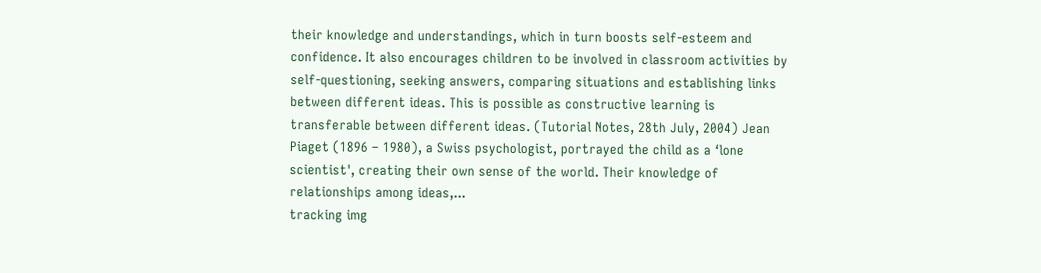their knowledge and understandings, which in turn boosts self-esteem and confidence. It also encourages children to be involved in classroom activities by self-questioning, seeking answers, comparing situations and establishing links between different ideas. This is possible as constructive learning is transferable between different ideas. (Tutorial Notes, 28th July, 2004) Jean Piaget (1896 – 1980), a Swiss psychologist, portrayed the child as a ‘lone scientist', creating their own sense of the world. Their knowledge of relationships among ideas,...
tracking img